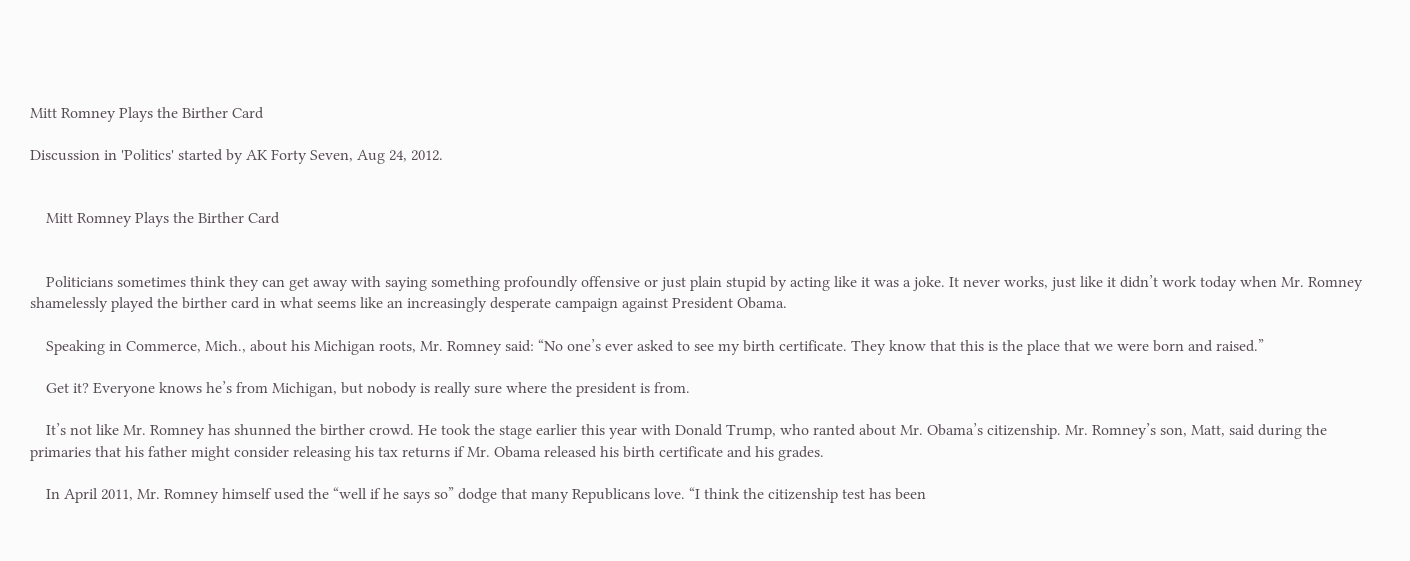Mitt Romney Plays the Birther Card

Discussion in 'Politics' started by AK Forty Seven, Aug 24, 2012.


    Mitt Romney Plays the Birther Card


    Politicians sometimes think they can get away with saying something profoundly offensive or just plain stupid by acting like it was a joke. It never works, just like it didn’t work today when Mr. Romney shamelessly played the birther card in what seems like an increasingly desperate campaign against President Obama.

    Speaking in Commerce, Mich., about his Michigan roots, Mr. Romney said: “No one’s ever asked to see my birth certificate. They know that this is the place that we were born and raised.”

    Get it? Everyone knows he’s from Michigan, but nobody is really sure where the president is from.

    It’s not like Mr. Romney has shunned the birther crowd. He took the stage earlier this year with Donald Trump, who ranted about Mr. Obama’s citizenship. Mr. Romney’s son, Matt, said during the primaries that his father might consider releasing his tax returns if Mr. Obama released his birth certificate and his grades.

    In April 2011, Mr. Romney himself used the “well if he says so” dodge that many Republicans love. “I think the citizenship test has been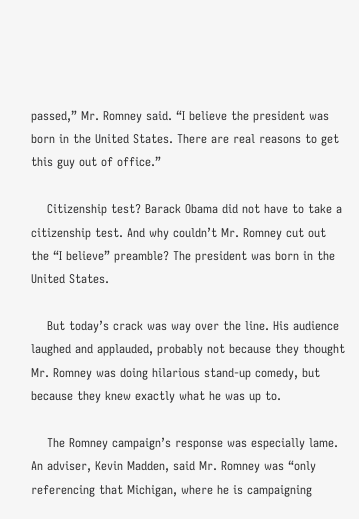passed,” Mr. Romney said. “I believe the president was born in the United States. There are real reasons to get this guy out of office.”

    Citizenship test? Barack Obama did not have to take a citizenship test. And why couldn’t Mr. Romney cut out the “I believe” preamble? The president was born in the United States.

    But today’s crack was way over the line. His audience laughed and applauded, probably not because they thought Mr. Romney was doing hilarious stand-up comedy, but because they knew exactly what he was up to.

    The Romney campaign’s response was especially lame. An adviser, Kevin Madden, said Mr. Romney was “only referencing that Michigan, where he is campaigning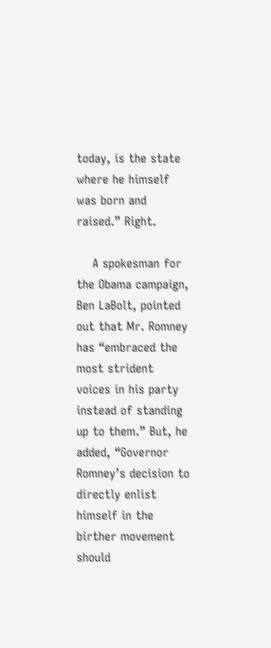today, is the state where he himself was born and raised.” Right.

    A spokesman for the Obama campaign, Ben LaBolt, pointed out that Mr. Romney has “embraced the most strident voices in his party instead of standing up to them.” But, he added, “Governor Romney’s decision to directly enlist himself in the birther movement should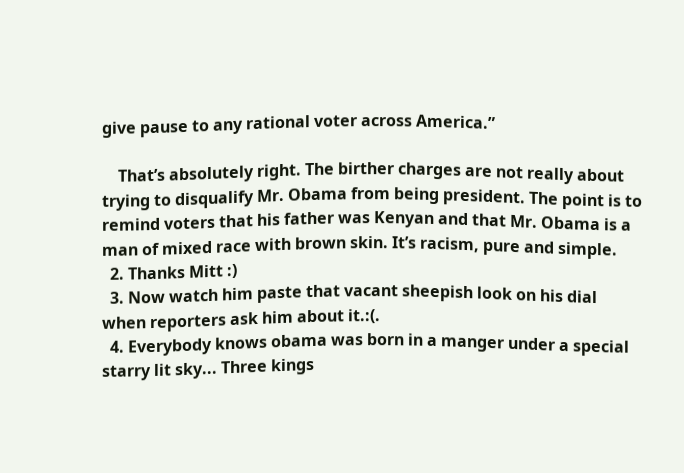give pause to any rational voter across America.”

    That’s absolutely right. The birther charges are not really about trying to disqualify Mr. Obama from being president. The point is to remind voters that his father was Kenyan and that Mr. Obama is a man of mixed race with brown skin. It’s racism, pure and simple.
  2. Thanks Mitt :)
  3. Now watch him paste that vacant sheepish look on his dial when reporters ask him about it.:(.
  4. Everybody knows obama was born in a manger under a special starry lit sky... Three kings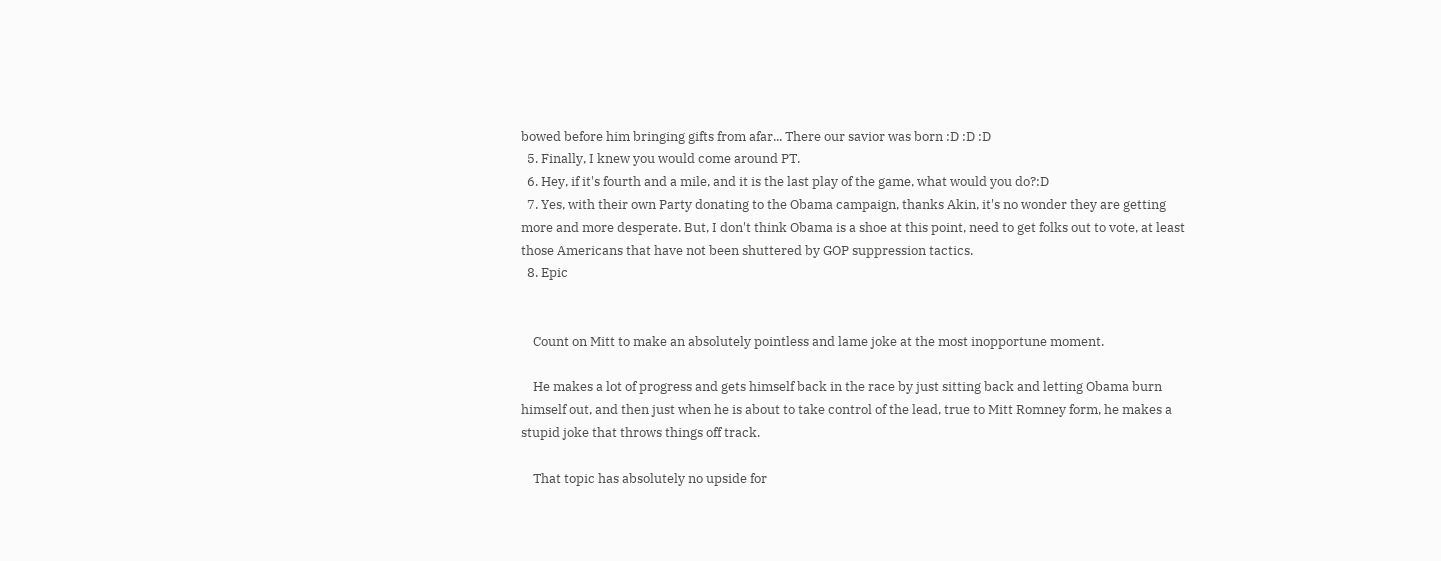bowed before him bringing gifts from afar... There our savior was born :D :D :D
  5. Finally, I knew you would come around PT.
  6. Hey, if it's fourth and a mile, and it is the last play of the game, what would you do?:D
  7. Yes, with their own Party donating to the Obama campaign, thanks Akin, it's no wonder they are getting more and more desperate. But, I don't think Obama is a shoe at this point, need to get folks out to vote, at least those Americans that have not been shuttered by GOP suppression tactics.
  8. Epic


    Count on Mitt to make an absolutely pointless and lame joke at the most inopportune moment.

    He makes a lot of progress and gets himself back in the race by just sitting back and letting Obama burn himself out, and then just when he is about to take control of the lead, true to Mitt Romney form, he makes a stupid joke that throws things off track.

    That topic has absolutely no upside for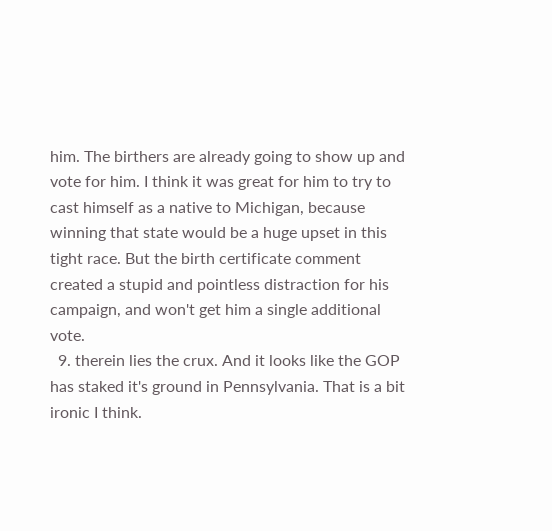him. The birthers are already going to show up and vote for him. I think it was great for him to try to cast himself as a native to Michigan, because winning that state would be a huge upset in this tight race. But the birth certificate comment created a stupid and pointless distraction for his campaign, and won't get him a single additional vote.
  9. therein lies the crux. And it looks like the GOP has staked it's ground in Pennsylvania. That is a bit ironic I think.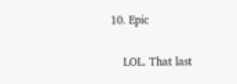10. Epic


    LOL. That last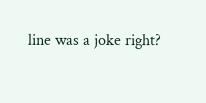line was a joke right?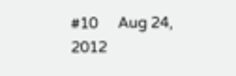#10     Aug 24, 2012